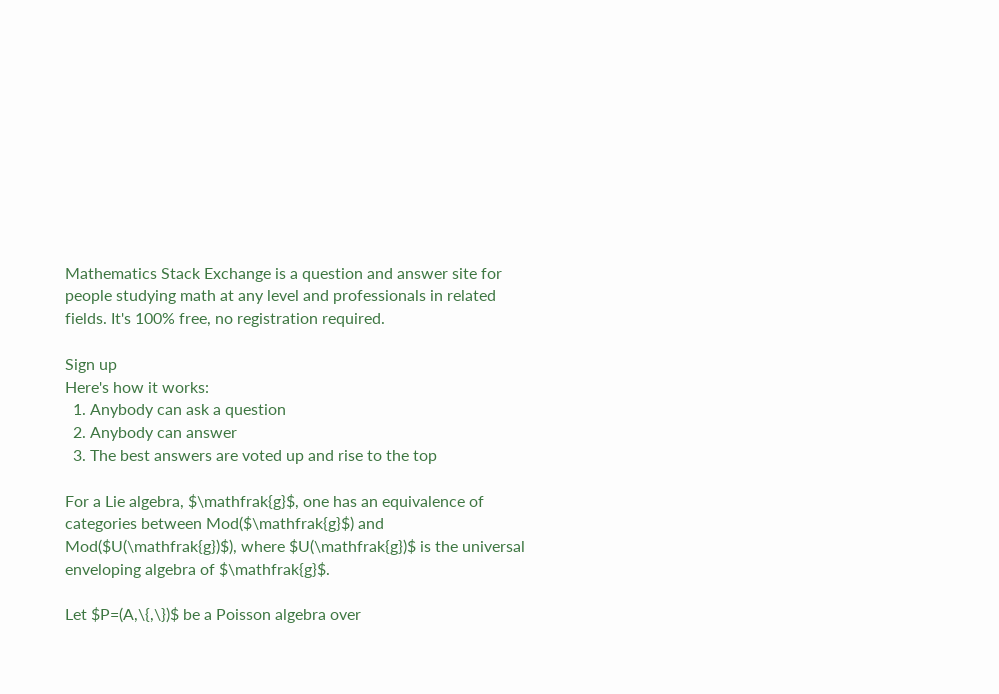Mathematics Stack Exchange is a question and answer site for people studying math at any level and professionals in related fields. It's 100% free, no registration required.

Sign up
Here's how it works:
  1. Anybody can ask a question
  2. Anybody can answer
  3. The best answers are voted up and rise to the top

For a Lie algebra, $\mathfrak{g}$, one has an equivalence of categories between Mod($\mathfrak{g}$) and Mod($U(\mathfrak{g})$), where $U(\mathfrak{g})$ is the universal enveloping algebra of $\mathfrak{g}$.

Let $P=(A,\{,\})$ be a Poisson algebra over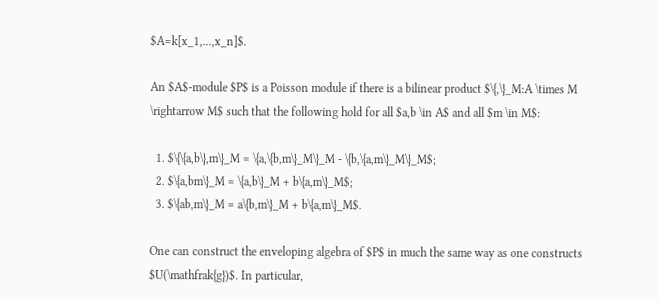$A=k[x_1,...,x_n]$.

An $A$-module $P$ is a Poisson module if there is a bilinear product $\{,\}_M:A \times M \rightarrow M$ such that the following hold for all $a,b \in A$ and all $m \in M$:

  1. $\{\{a,b\},m\}_M = \{a,\{b,m\}_M\}_M - \{b,\{a,m\}_M\}_M$;
  2. $\{a,bm\}_M = \{a,b\}_M + b\{a,m\}_M$;
  3. $\{ab,m\}_M = a\{b,m\}_M + b\{a,m\}_M$.

One can construct the enveloping algebra of $P$ in much the same way as one constructs $U(\mathfrak{g})$. In particular,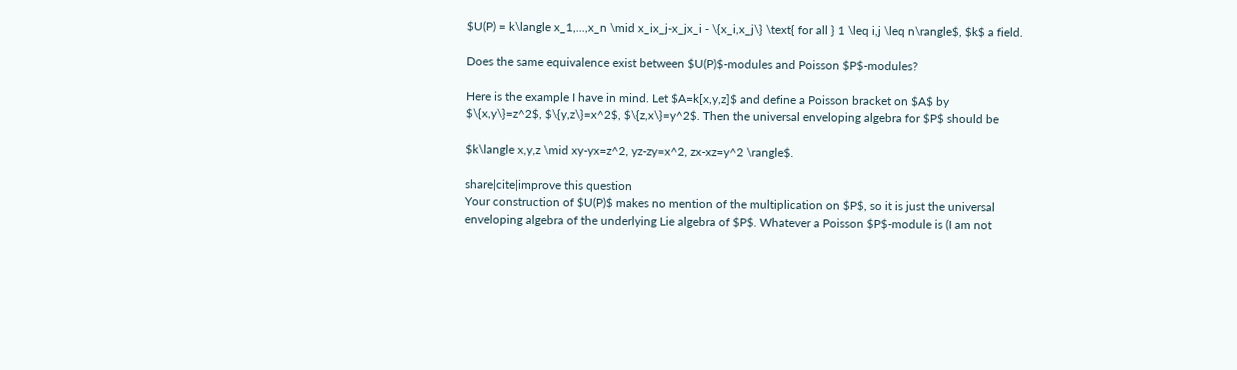$U(P) = k\langle x_1,...,x_n \mid x_ix_j-x_jx_i - \{x_i,x_j\} \text{ for all } 1 \leq i,j \leq n\rangle$, $k$ a field.

Does the same equivalence exist between $U(P)$-modules and Poisson $P$-modules?

Here is the example I have in mind. Let $A=k[x,y,z]$ and define a Poisson bracket on $A$ by $\{x,y\}=z^2$, $\{y,z\}=x^2$, $\{z,x\}=y^2$. Then the universal enveloping algebra for $P$ should be

$k\langle x,y,z \mid xy-yx=z^2, yz-zy=x^2, zx-xz=y^2 \rangle$.

share|cite|improve this question
Your construction of $U(P)$ makes no mention of the multiplication on $P$, so it is just the universal enveloping algebra of the underlying Lie algebra of $P$. Whatever a Poisson $P$-module is (I am not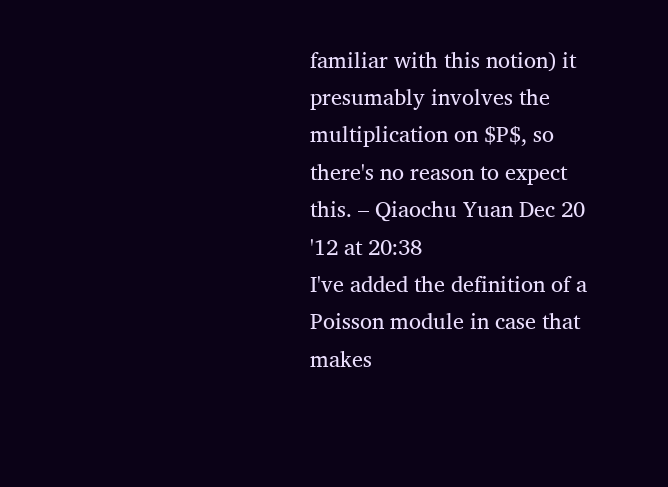familiar with this notion) it presumably involves the multiplication on $P$, so there's no reason to expect this. – Qiaochu Yuan Dec 20 '12 at 20:38
I've added the definition of a Poisson module in case that makes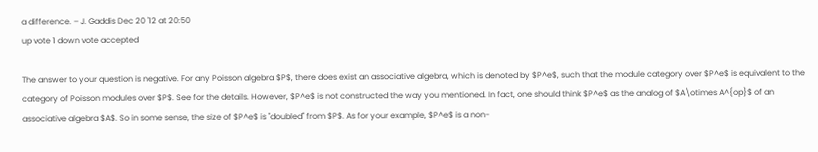a difference. – J. Gaddis Dec 20 '12 at 20:50
up vote 1 down vote accepted

The answer to your question is negative. For any Poisson algebra $P$, there does exist an associative algebra, which is denoted by $P^e$, such that the module category over $P^e$ is equivalent to the category of Poisson modules over $P$. See for the details. However, $P^e$ is not constructed the way you mentioned. In fact, one should think $P^e$ as the analog of $A\otimes A^{op}$ of an associative algebra $A$. So in some sense, the size of $P^e$ is "doubled" from $P$. As for your example, $P^e$ is a non-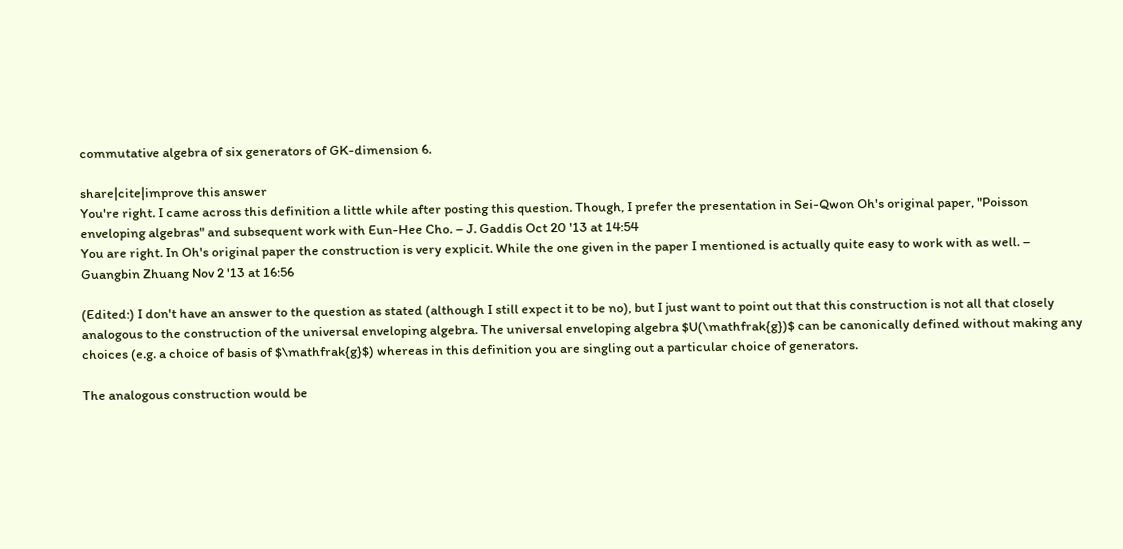commutative algebra of six generators of GK-dimension 6.

share|cite|improve this answer
You're right. I came across this definition a little while after posting this question. Though, I prefer the presentation in Sei-Qwon Oh's original paper, "Poisson enveloping algebras" and subsequent work with Eun-Hee Cho. – J. Gaddis Oct 20 '13 at 14:54
You are right. In Oh's original paper the construction is very explicit. While the one given in the paper I mentioned is actually quite easy to work with as well. – Guangbin Zhuang Nov 2 '13 at 16:56

(Edited:) I don't have an answer to the question as stated (although I still expect it to be no), but I just want to point out that this construction is not all that closely analogous to the construction of the universal enveloping algebra. The universal enveloping algebra $U(\mathfrak{g})$ can be canonically defined without making any choices (e.g. a choice of basis of $\mathfrak{g}$) whereas in this definition you are singling out a particular choice of generators.

The analogous construction would be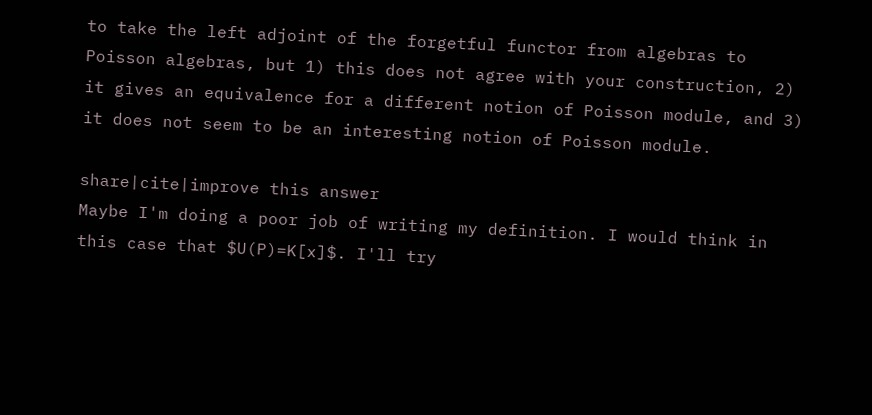to take the left adjoint of the forgetful functor from algebras to Poisson algebras, but 1) this does not agree with your construction, 2) it gives an equivalence for a different notion of Poisson module, and 3) it does not seem to be an interesting notion of Poisson module.

share|cite|improve this answer
Maybe I'm doing a poor job of writing my definition. I would think in this case that $U(P)=K[x]$. I'll try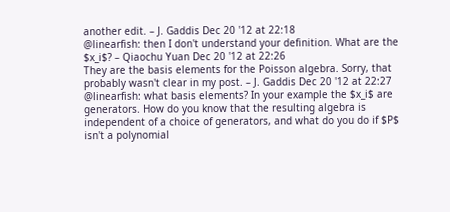another edit. – J. Gaddis Dec 20 '12 at 22:18
@linearfish: then I don't understand your definition. What are the $x_i$? – Qiaochu Yuan Dec 20 '12 at 22:26
They are the basis elements for the Poisson algebra. Sorry, that probably wasn't clear in my post. – J. Gaddis Dec 20 '12 at 22:27
@linearfish: what basis elements? In your example the $x_i$ are generators. How do you know that the resulting algebra is independent of a choice of generators, and what do you do if $P$ isn't a polynomial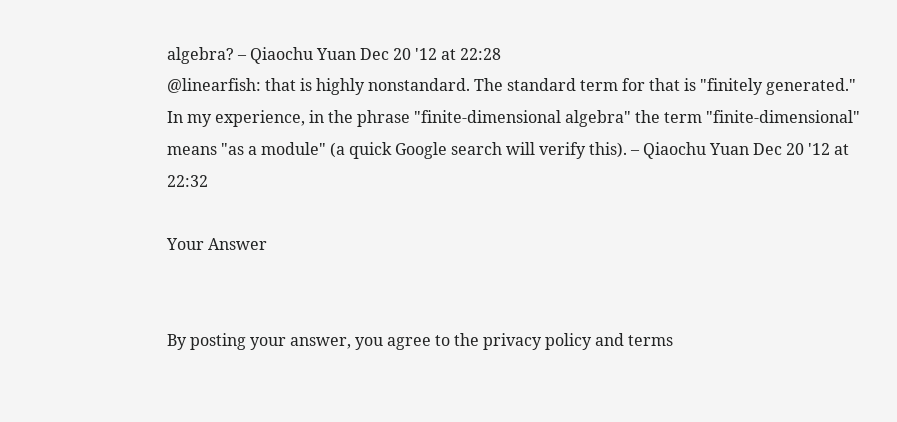algebra? – Qiaochu Yuan Dec 20 '12 at 22:28
@linearfish: that is highly nonstandard. The standard term for that is "finitely generated." In my experience, in the phrase "finite-dimensional algebra" the term "finite-dimensional" means "as a module" (a quick Google search will verify this). – Qiaochu Yuan Dec 20 '12 at 22:32

Your Answer


By posting your answer, you agree to the privacy policy and terms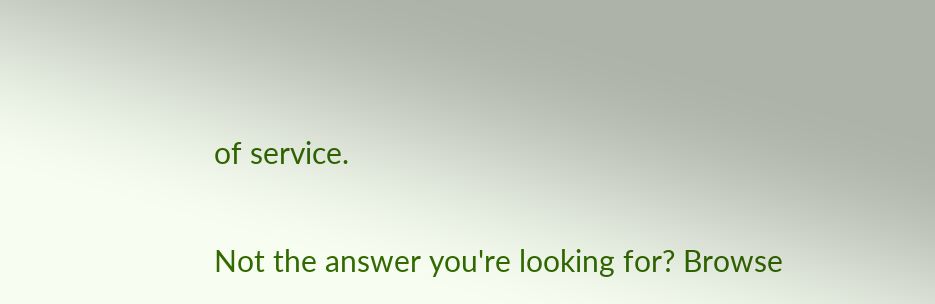of service.

Not the answer you're looking for? Browse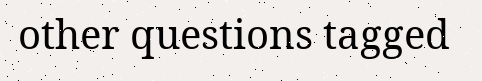other questions tagged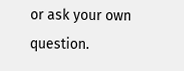or ask your own question.